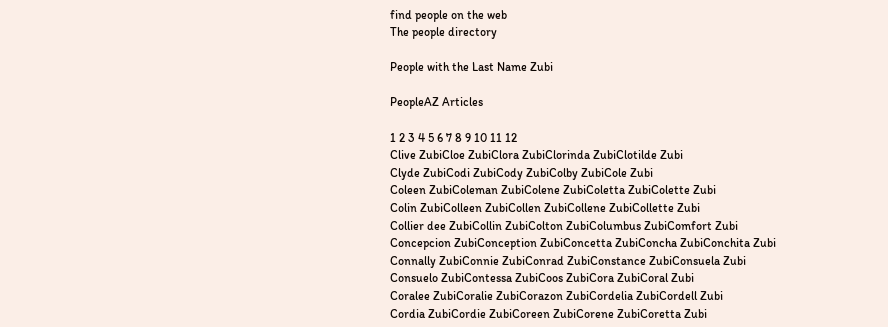find people on the web
The people directory

People with the Last Name Zubi

PeopleAZ Articles

1 2 3 4 5 6 7 8 9 10 11 12
Clive ZubiCloe ZubiClora ZubiClorinda ZubiClotilde Zubi
Clyde ZubiCodi ZubiCody ZubiColby ZubiCole Zubi
Coleen ZubiColeman ZubiColene ZubiColetta ZubiColette Zubi
Colin ZubiColleen ZubiCollen ZubiCollene ZubiCollette Zubi
Collier dee ZubiCollin ZubiColton ZubiColumbus ZubiComfort Zubi
Concepcion ZubiConception ZubiConcetta ZubiConcha ZubiConchita Zubi
Connally ZubiConnie ZubiConrad ZubiConstance ZubiConsuela Zubi
Consuelo ZubiContessa ZubiCoos ZubiCora ZubiCoral Zubi
Coralee ZubiCoralie ZubiCorazon ZubiCordelia ZubiCordell Zubi
Cordia ZubiCordie ZubiCoreen ZubiCorene ZubiCoretta Zubi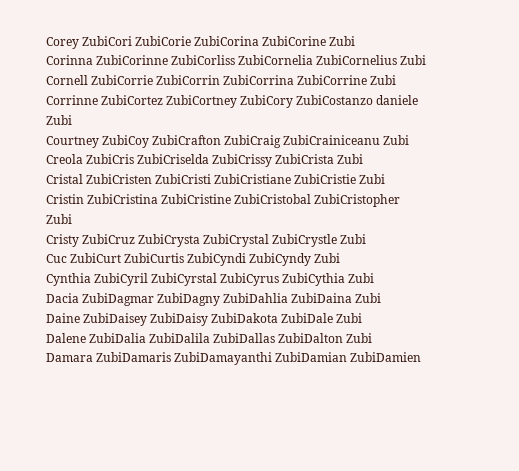Corey ZubiCori ZubiCorie ZubiCorina ZubiCorine Zubi
Corinna ZubiCorinne ZubiCorliss ZubiCornelia ZubiCornelius Zubi
Cornell ZubiCorrie ZubiCorrin ZubiCorrina ZubiCorrine Zubi
Corrinne ZubiCortez ZubiCortney ZubiCory ZubiCostanzo daniele Zubi
Courtney ZubiCoy ZubiCrafton ZubiCraig ZubiCrainiceanu Zubi
Creola ZubiCris ZubiCriselda ZubiCrissy ZubiCrista Zubi
Cristal ZubiCristen ZubiCristi ZubiCristiane ZubiCristie Zubi
Cristin ZubiCristina ZubiCristine ZubiCristobal ZubiCristopher Zubi
Cristy ZubiCruz ZubiCrysta ZubiCrystal ZubiCrystle Zubi
Cuc ZubiCurt ZubiCurtis ZubiCyndi ZubiCyndy Zubi
Cynthia ZubiCyril ZubiCyrstal ZubiCyrus ZubiCythia Zubi
Dacia ZubiDagmar ZubiDagny ZubiDahlia ZubiDaina Zubi
Daine ZubiDaisey ZubiDaisy ZubiDakota ZubiDale Zubi
Dalene ZubiDalia ZubiDalila ZubiDallas ZubiDalton Zubi
Damara ZubiDamaris ZubiDamayanthi ZubiDamian ZubiDamien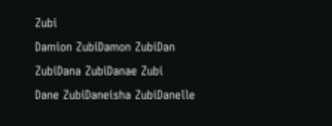Zubi
Damion ZubiDamon ZubiDan ZubiDana ZubiDanae Zubi
Dane ZubiDaneisha ZubiDanelle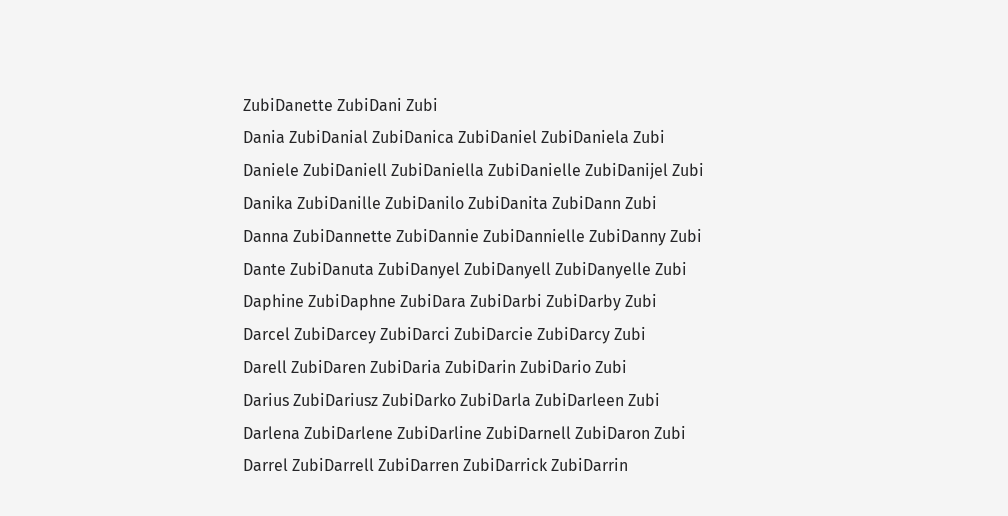ZubiDanette ZubiDani Zubi
Dania ZubiDanial ZubiDanica ZubiDaniel ZubiDaniela Zubi
Daniele ZubiDaniell ZubiDaniella ZubiDanielle ZubiDanijel Zubi
Danika ZubiDanille ZubiDanilo ZubiDanita ZubiDann Zubi
Danna ZubiDannette ZubiDannie ZubiDannielle ZubiDanny Zubi
Dante ZubiDanuta ZubiDanyel ZubiDanyell ZubiDanyelle Zubi
Daphine ZubiDaphne ZubiDara ZubiDarbi ZubiDarby Zubi
Darcel ZubiDarcey ZubiDarci ZubiDarcie ZubiDarcy Zubi
Darell ZubiDaren ZubiDaria ZubiDarin ZubiDario Zubi
Darius ZubiDariusz ZubiDarko ZubiDarla ZubiDarleen Zubi
Darlena ZubiDarlene ZubiDarline ZubiDarnell ZubiDaron Zubi
Darrel ZubiDarrell ZubiDarren ZubiDarrick ZubiDarrin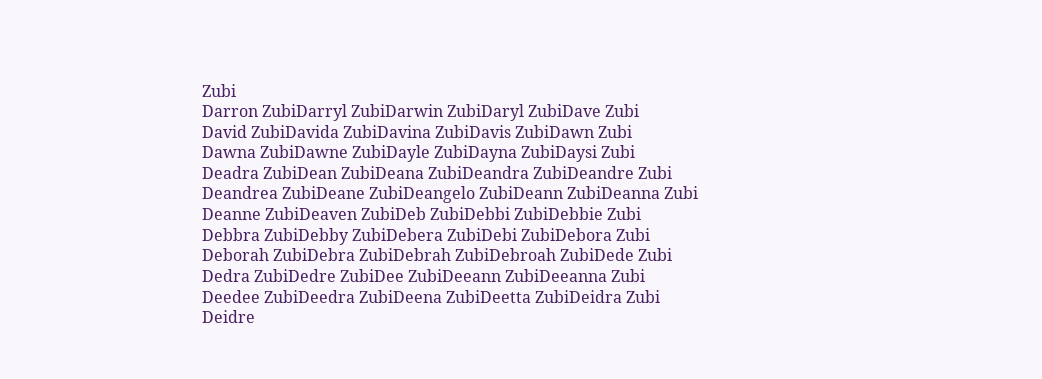Zubi
Darron ZubiDarryl ZubiDarwin ZubiDaryl ZubiDave Zubi
David ZubiDavida ZubiDavina ZubiDavis ZubiDawn Zubi
Dawna ZubiDawne ZubiDayle ZubiDayna ZubiDaysi Zubi
Deadra ZubiDean ZubiDeana ZubiDeandra ZubiDeandre Zubi
Deandrea ZubiDeane ZubiDeangelo ZubiDeann ZubiDeanna Zubi
Deanne ZubiDeaven ZubiDeb ZubiDebbi ZubiDebbie Zubi
Debbra ZubiDebby ZubiDebera ZubiDebi ZubiDebora Zubi
Deborah ZubiDebra ZubiDebrah ZubiDebroah ZubiDede Zubi
Dedra ZubiDedre ZubiDee ZubiDeeann ZubiDeeanna Zubi
Deedee ZubiDeedra ZubiDeena ZubiDeetta ZubiDeidra Zubi
Deidre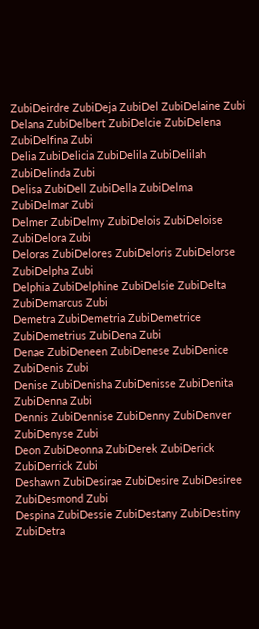ZubiDeirdre ZubiDeja ZubiDel ZubiDelaine Zubi
Delana ZubiDelbert ZubiDelcie ZubiDelena ZubiDelfina Zubi
Delia ZubiDelicia ZubiDelila ZubiDelilah ZubiDelinda Zubi
Delisa ZubiDell ZubiDella ZubiDelma ZubiDelmar Zubi
Delmer ZubiDelmy ZubiDelois ZubiDeloise ZubiDelora Zubi
Deloras ZubiDelores ZubiDeloris ZubiDelorse ZubiDelpha Zubi
Delphia ZubiDelphine ZubiDelsie ZubiDelta ZubiDemarcus Zubi
Demetra ZubiDemetria ZubiDemetrice ZubiDemetrius ZubiDena Zubi
Denae ZubiDeneen ZubiDenese ZubiDenice ZubiDenis Zubi
Denise ZubiDenisha ZubiDenisse ZubiDenita ZubiDenna Zubi
Dennis ZubiDennise ZubiDenny ZubiDenver ZubiDenyse Zubi
Deon ZubiDeonna ZubiDerek ZubiDerick ZubiDerrick Zubi
Deshawn ZubiDesirae ZubiDesire ZubiDesiree ZubiDesmond Zubi
Despina ZubiDessie ZubiDestany ZubiDestiny ZubiDetra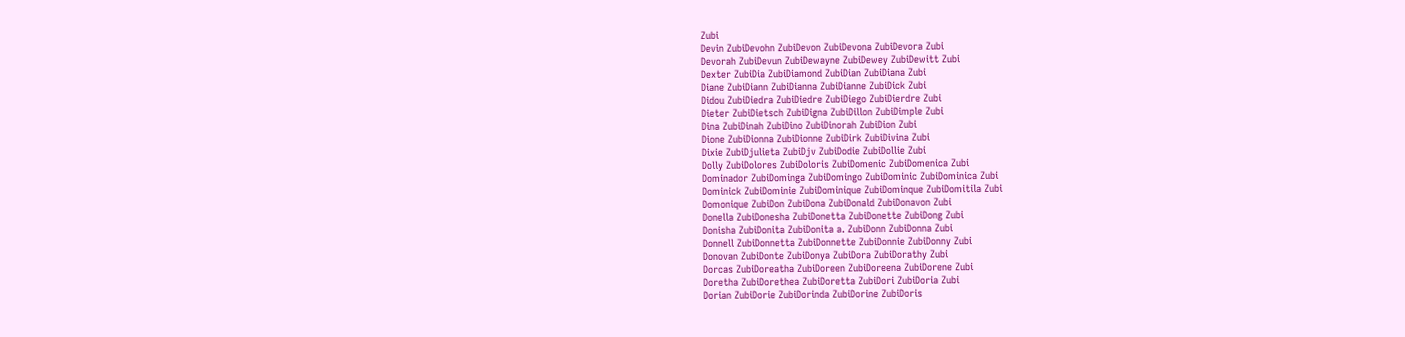Zubi
Devin ZubiDevohn ZubiDevon ZubiDevona ZubiDevora Zubi
Devorah ZubiDevun ZubiDewayne ZubiDewey ZubiDewitt Zubi
Dexter ZubiDia ZubiDiamond ZubiDian ZubiDiana Zubi
Diane ZubiDiann ZubiDianna ZubiDianne ZubiDick Zubi
Didou ZubiDiedra ZubiDiedre ZubiDiego ZubiDierdre Zubi
Dieter ZubiDietsch ZubiDigna ZubiDillon ZubiDimple Zubi
Dina ZubiDinah ZubiDino ZubiDinorah ZubiDion Zubi
Dione ZubiDionna ZubiDionne ZubiDirk ZubiDivina Zubi
Dixie ZubiDjulieta ZubiDjv ZubiDodie ZubiDollie Zubi
Dolly ZubiDolores ZubiDoloris ZubiDomenic ZubiDomenica Zubi
Dominador ZubiDominga ZubiDomingo ZubiDominic ZubiDominica Zubi
Dominick ZubiDominie ZubiDominique ZubiDominque ZubiDomitila Zubi
Domonique ZubiDon ZubiDona ZubiDonald ZubiDonavon Zubi
Donella ZubiDonesha ZubiDonetta ZubiDonette ZubiDong Zubi
Donisha ZubiDonita ZubiDonita a. ZubiDonn ZubiDonna Zubi
Donnell ZubiDonnetta ZubiDonnette ZubiDonnie ZubiDonny Zubi
Donovan ZubiDonte ZubiDonya ZubiDora ZubiDorathy Zubi
Dorcas ZubiDoreatha ZubiDoreen ZubiDoreena ZubiDorene Zubi
Doretha ZubiDorethea ZubiDoretta ZubiDori ZubiDoria Zubi
Dorian ZubiDorie ZubiDorinda ZubiDorine ZubiDoris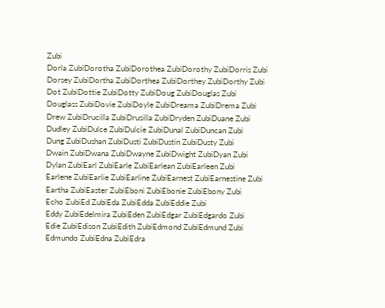Zubi
Dorla ZubiDorotha ZubiDorothea ZubiDorothy ZubiDorris Zubi
Dorsey ZubiDortha ZubiDorthea ZubiDorthey ZubiDorthy Zubi
Dot ZubiDottie ZubiDotty ZubiDoug ZubiDouglas Zubi
Douglass ZubiDovie ZubiDoyle ZubiDreama ZubiDrema Zubi
Drew ZubiDrucilla ZubiDrusilla ZubiDryden ZubiDuane Zubi
Dudley ZubiDulce ZubiDulcie ZubiDunal ZubiDuncan Zubi
Dung ZubiDushan ZubiDusti ZubiDustin ZubiDusty Zubi
Dwain ZubiDwana ZubiDwayne ZubiDwight ZubiDyan Zubi
Dylan ZubiEarl ZubiEarle ZubiEarlean ZubiEarleen Zubi
Earlene ZubiEarlie ZubiEarline ZubiEarnest ZubiEarnestine Zubi
Eartha ZubiEaster ZubiEboni ZubiEbonie ZubiEbony Zubi
Echo ZubiEd ZubiEda ZubiEdda ZubiEddie Zubi
Eddy ZubiEdelmira ZubiEden ZubiEdgar ZubiEdgardo Zubi
Edie ZubiEdison ZubiEdith ZubiEdmond ZubiEdmund Zubi
Edmundo ZubiEdna ZubiEdra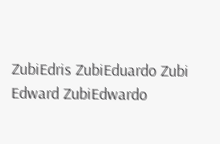ZubiEdris ZubiEduardo Zubi
Edward ZubiEdwardo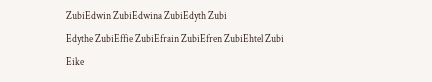ZubiEdwin ZubiEdwina ZubiEdyth Zubi
Edythe ZubiEffie ZubiEfrain ZubiEfren ZubiEhtel Zubi
Eike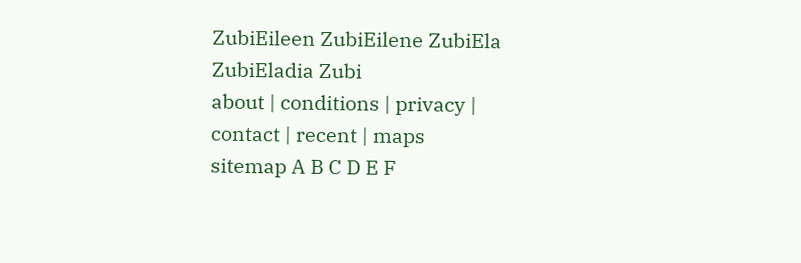ZubiEileen ZubiEilene ZubiEla ZubiEladia Zubi
about | conditions | privacy | contact | recent | maps
sitemap A B C D E F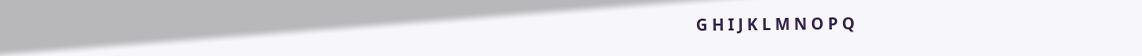G H I J K L M N O P Q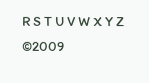R S T U V W X Y Z ©2009